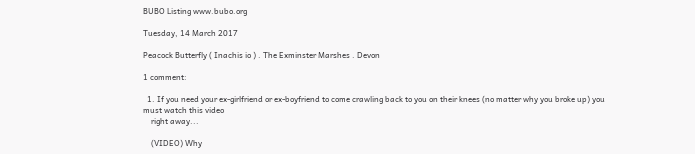BUBO Listing www.bubo.org

Tuesday, 14 March 2017

Peacock Butterfly ( Inachis io ) . The Exminster Marshes . Devon

1 comment:

  1. If you need your ex-girlfriend or ex-boyfriend to come crawling back to you on their knees (no matter why you broke up) you must watch this video
    right away...

    (VIDEO) Why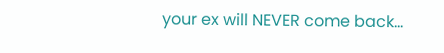your ex will NEVER come back...